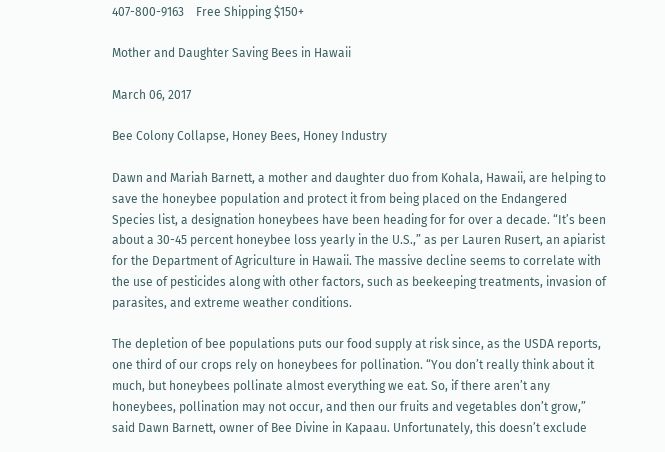407-800-9163    Free Shipping $150+

Mother and Daughter Saving Bees in Hawaii

March 06, 2017

Bee Colony Collapse, Honey Bees, Honey Industry

Dawn and Mariah Barnett, a mother and daughter duo from Kohala, Hawaii, are helping to save the honeybee population and protect it from being placed on the Endangered Species list, a designation honeybees have been heading for for over a decade. “It’s been about a 30-45 percent honeybee loss yearly in the U.S.,” as per Lauren Rusert, an apiarist for the Department of Agriculture in Hawaii. The massive decline seems to correlate with the use of pesticides along with other factors, such as beekeeping treatments, invasion of parasites, and extreme weather conditions.

The depletion of bee populations puts our food supply at risk since, as the USDA reports, one third of our crops rely on honeybees for pollination. “You don’t really think about it much, but honeybees pollinate almost everything we eat. So, if there aren’t any honeybees, pollination may not occur, and then our fruits and vegetables don’t grow,” said Dawn Barnett, owner of Bee Divine in Kapaau. Unfortunately, this doesn’t exclude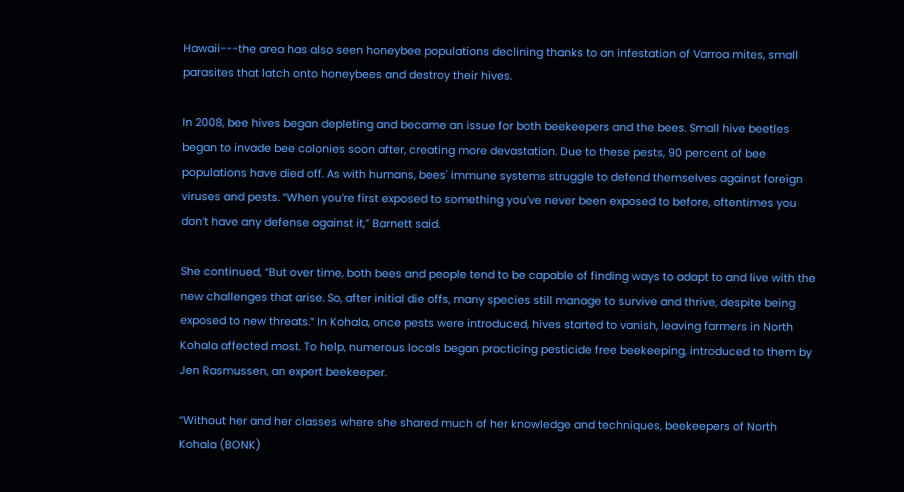Hawaii---the area has also seen honeybee populations declining thanks to an infestation of Varroa mites, small parasites that latch onto honeybees and destroy their hives.

In 2008, bee hives began depleting and became an issue for both beekeepers and the bees. Small hive beetles began to invade bee colonies soon after, creating more devastation. Due to these pests, 90 percent of bee populations have died off. As with humans, bees' immune systems struggle to defend themselves against foreign viruses and pests. “When you’re first exposed to something you’ve never been exposed to before, oftentimes you don’t have any defense against it,” Barnett said.

She continued, “But over time, both bees and people tend to be capable of finding ways to adapt to and live with the new challenges that arise. So, after initial die offs, many species still manage to survive and thrive, despite being exposed to new threats.” In Kohala, once pests were introduced, hives started to vanish, leaving farmers in North Kohala affected most. To help, numerous locals began practicing pesticide free beekeeping, introduced to them by Jen Rasmussen, an expert beekeeper.

“Without her and her classes where she shared much of her knowledge and techniques, beekeepers of North Kohala (BONK)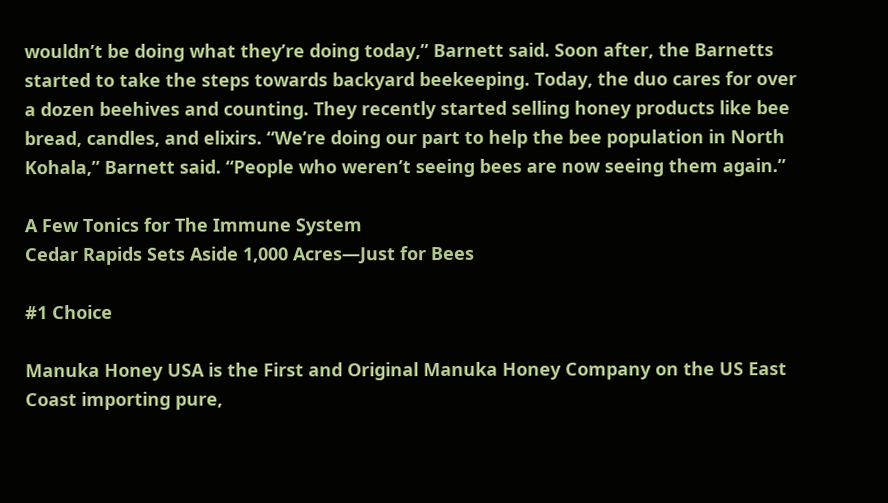wouldn’t be doing what they’re doing today,” Barnett said. Soon after, the Barnetts started to take the steps towards backyard beekeeping. Today, the duo cares for over a dozen beehives and counting. They recently started selling honey products like bee bread, candles, and elixirs. “We’re doing our part to help the bee population in North Kohala,” Barnett said. “People who weren’t seeing bees are now seeing them again.”

A Few Tonics for The Immune System
Cedar Rapids Sets Aside 1,000 Acres—Just for Bees

#1 Choice

Manuka Honey USA is the First and Original Manuka Honey Company on the US East Coast importing pure,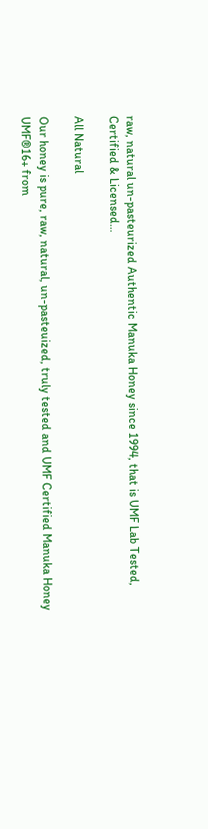raw, natural un-pasteurized Authentic Manuka Honey since 1994, that is UMF Lab Tested, Certified & Licensed…

All Natural

Our honey is pure, raw, natural, un-pasteuized, truly tested and UMF Certified Manuka Honey UMF®16+ from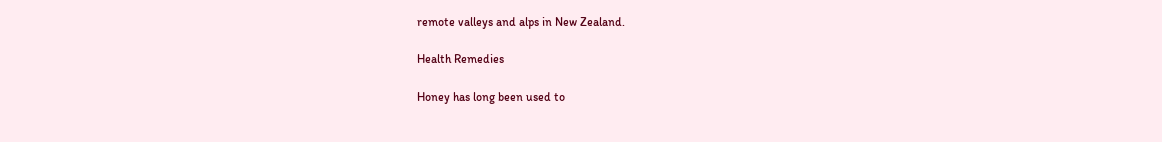remote valleys and alps in New Zealand.

Health Remedies

Honey has long been used to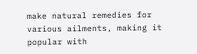make natural remedies for various ailments, making it popular with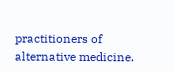practitioners of alternative medicine.